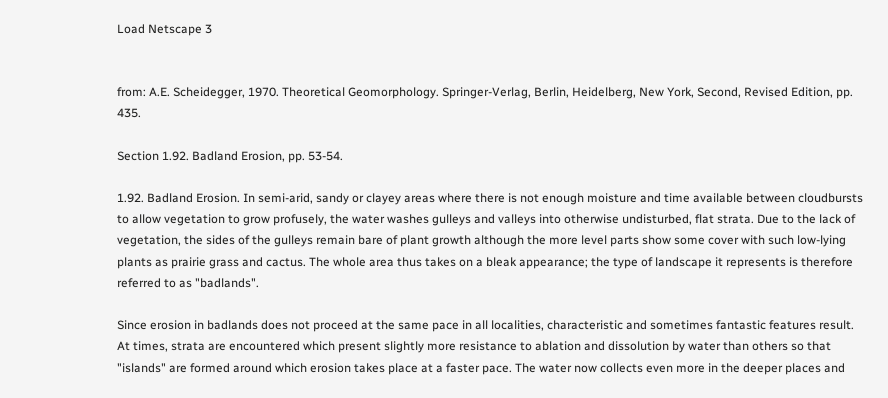Load Netscape 3


from: A.E. Scheidegger, 1970. Theoretical Geomorphology. Springer-Verlag, Berlin, Heidelberg, New York, Second, Revised Edition, pp. 435.

Section 1.92. Badland Erosion, pp. 53-54.

1.92. Badland Erosion. In semi-arid, sandy or clayey areas where there is not enough moisture and time available between cloudbursts to allow vegetation to grow profusely, the water washes gulleys and valleys into otherwise undisturbed, flat strata. Due to the lack of vegetation, the sides of the gulleys remain bare of plant growth although the more level parts show some cover with such low-lying plants as prairie grass and cactus. The whole area thus takes on a bleak appearance; the type of landscape it represents is therefore referred to as "badlands".

Since erosion in badlands does not proceed at the same pace in all localities, characteristic and sometimes fantastic features result. At times, strata are encountered which present slightly more resistance to ablation and dissolution by water than others so that "islands" are formed around which erosion takes place at a faster pace. The water now collects even more in the deeper places and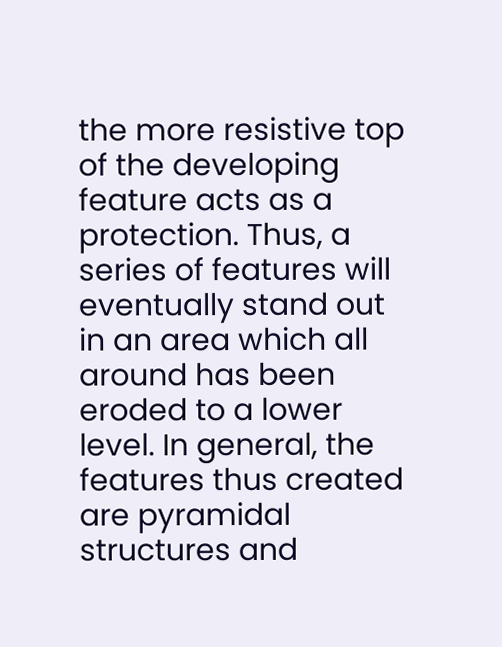the more resistive top of the developing feature acts as a protection. Thus, a series of features will eventually stand out in an area which all around has been eroded to a lower level. In general, the features thus created are pyramidal structures and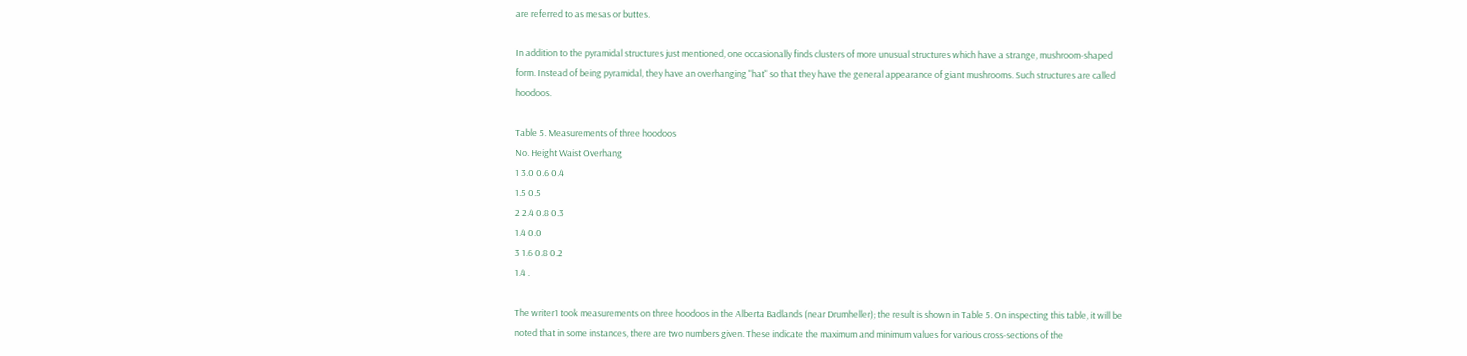are referred to as mesas or buttes.

In addition to the pyramidal structures just mentioned, one occasionally finds clusters of more unusual structures which have a strange, mushroom-shaped form. Instead of being pyramidal, they have an overhanging "hat" so that they have the general appearance of giant mushrooms. Such structures are called hoodoos.

Table 5. Measurements of three hoodoos
No. Height Waist Overhang
1 3.0 0.6 0.4
1.5 0.5
2 2.4 0.8 0.3
1.4 0.0
3 1.6 0.8 0.2
1.4 .

The writer1 took measurements on three hoodoos in the Alberta Badlands (near Drumheller); the result is shown in Table 5. On inspecting this table, it will be noted that in some instances, there are two numbers given. These indicate the maximum and minimum values for various cross-sections of the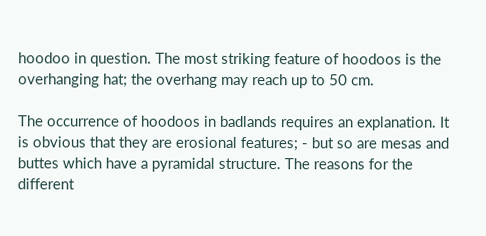hoodoo in question. The most striking feature of hoodoos is the overhanging hat; the overhang may reach up to 50 cm.

The occurrence of hoodoos in badlands requires an explanation. It is obvious that they are erosional features; - but so are mesas and buttes which have a pyramidal structure. The reasons for the different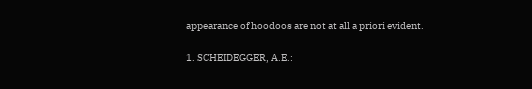appearance of hoodoos are not at all a priori evident.

1. SCHEIDEGGER, A.E.: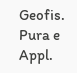Geofis. Pura e Appl.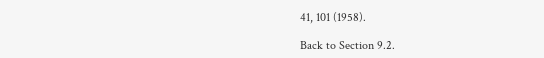41, 101 (1958).

Back to Section 9.2.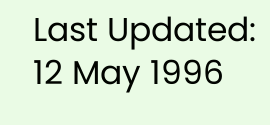Last Updated: 12 May 1996